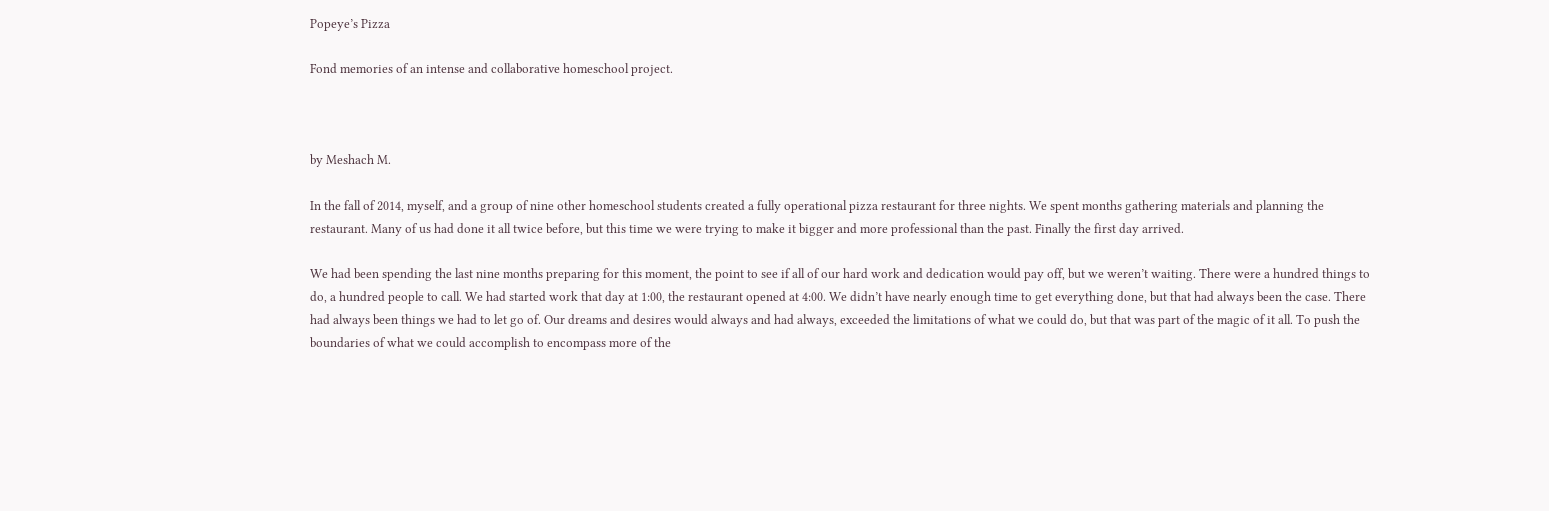Popeye’s Pizza

Fond memories of an intense and collaborative homeschool project.



by Meshach M.

In the fall of 2014, myself, and a group of nine other homeschool students created a fully operational pizza restaurant for three nights. We spent months gathering materials and planning the restaurant. Many of us had done it all twice before, but this time we were trying to make it bigger and more professional than the past. Finally the first day arrived.

We had been spending the last nine months preparing for this moment, the point to see if all of our hard work and dedication would pay off, but we weren’t waiting. There were a hundred things to do, a hundred people to call. We had started work that day at 1:00, the restaurant opened at 4:00. We didn’t have nearly enough time to get everything done, but that had always been the case. There had always been things we had to let go of. Our dreams and desires would always and had always, exceeded the limitations of what we could do, but that was part of the magic of it all. To push the boundaries of what we could accomplish to encompass more of the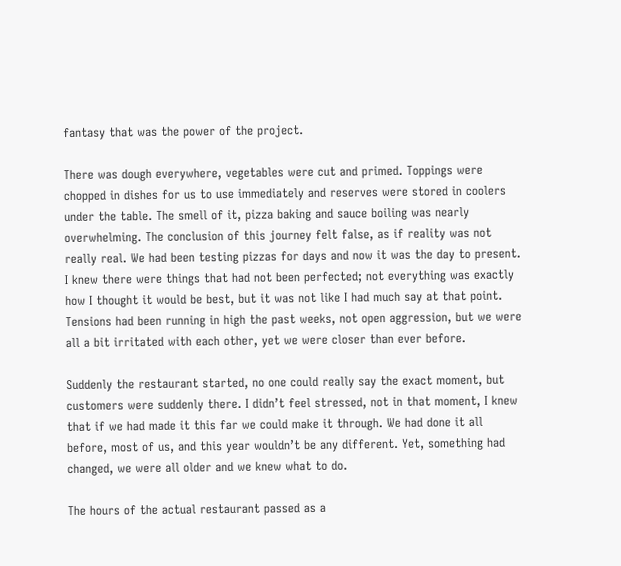fantasy that was the power of the project.

There was dough everywhere, vegetables were cut and primed. Toppings were chopped in dishes for us to use immediately and reserves were stored in coolers under the table. The smell of it, pizza baking and sauce boiling was nearly overwhelming. The conclusion of this journey felt false, as if reality was not really real. We had been testing pizzas for days and now it was the day to present. I knew there were things that had not been perfected; not everything was exactly how I thought it would be best, but it was not like I had much say at that point. Tensions had been running in high the past weeks, not open aggression, but we were all a bit irritated with each other, yet we were closer than ever before.

Suddenly the restaurant started, no one could really say the exact moment, but customers were suddenly there. I didn’t feel stressed, not in that moment, I knew that if we had made it this far we could make it through. We had done it all before, most of us, and this year wouldn’t be any different. Yet, something had changed, we were all older and we knew what to do.

The hours of the actual restaurant passed as a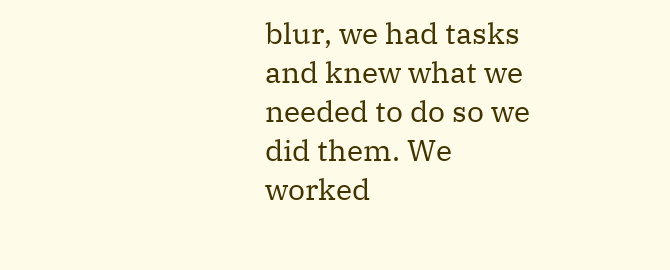blur, we had tasks and knew what we needed to do so we did them. We worked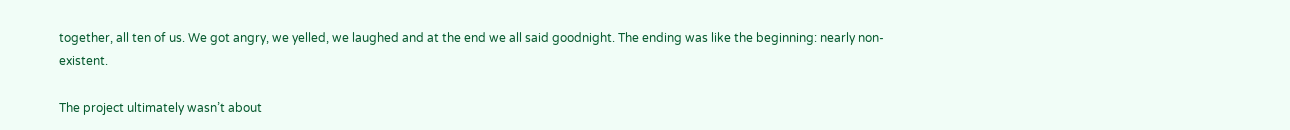together, all ten of us. We got angry, we yelled, we laughed and at the end we all said goodnight. The ending was like the beginning: nearly non-existent.

The project ultimately wasn’t about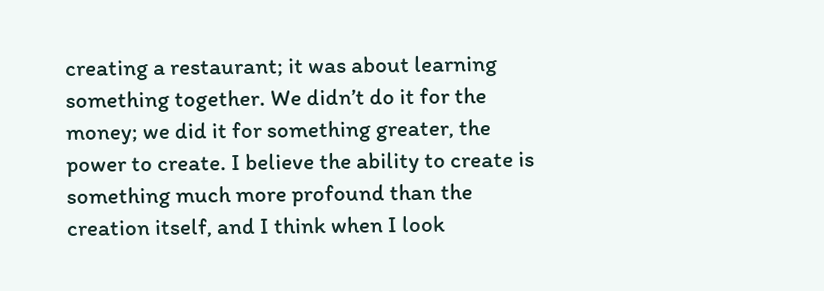creating a restaurant; it was about learning something together. We didn’t do it for the money; we did it for something greater, the power to create. I believe the ability to create is something much more profound than the creation itself, and I think when I look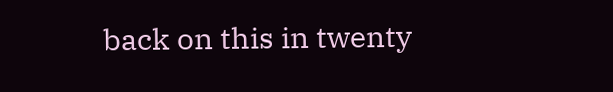back on this in twenty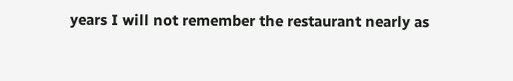years I will not remember the restaurant nearly as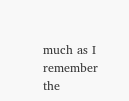much as I remember the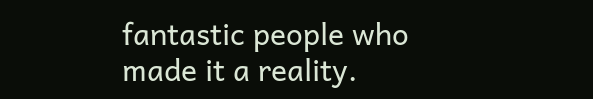fantastic people who made it a reality.